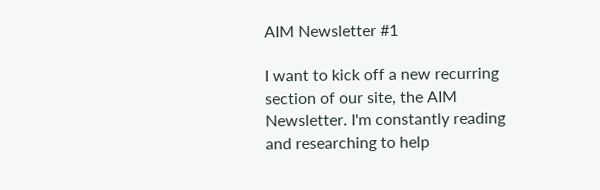AIM Newsletter #1

I want to kick off a new recurring section of our site, the AIM Newsletter. I'm constantly reading and researching to help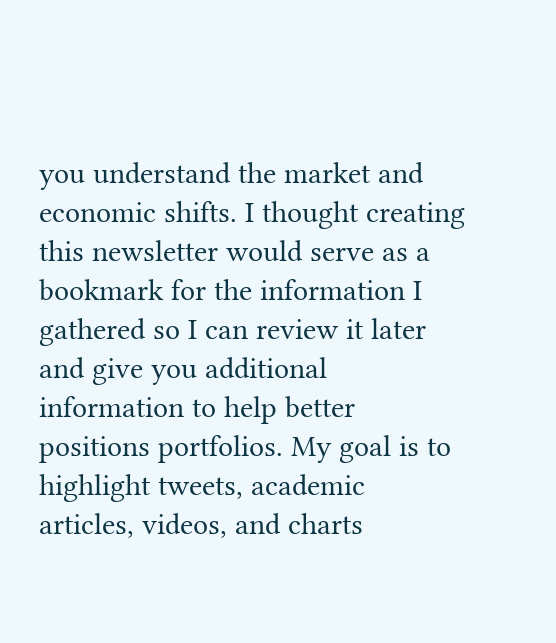you understand the market and economic shifts. I thought creating this newsletter would serve as a bookmark for the information I gathered so I can review it later and give you additional information to help better positions portfolios. My goal is to highlight tweets, academic articles, videos, and charts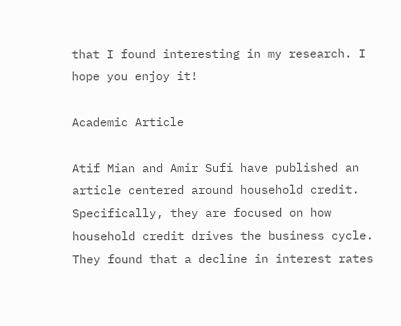that I found interesting in my research. I hope you enjoy it!

Academic Article

Atif Mian and Amir Sufi have published an article centered around household credit. Specifically, they are focused on how household credit drives the business cycle. They found that a decline in interest rates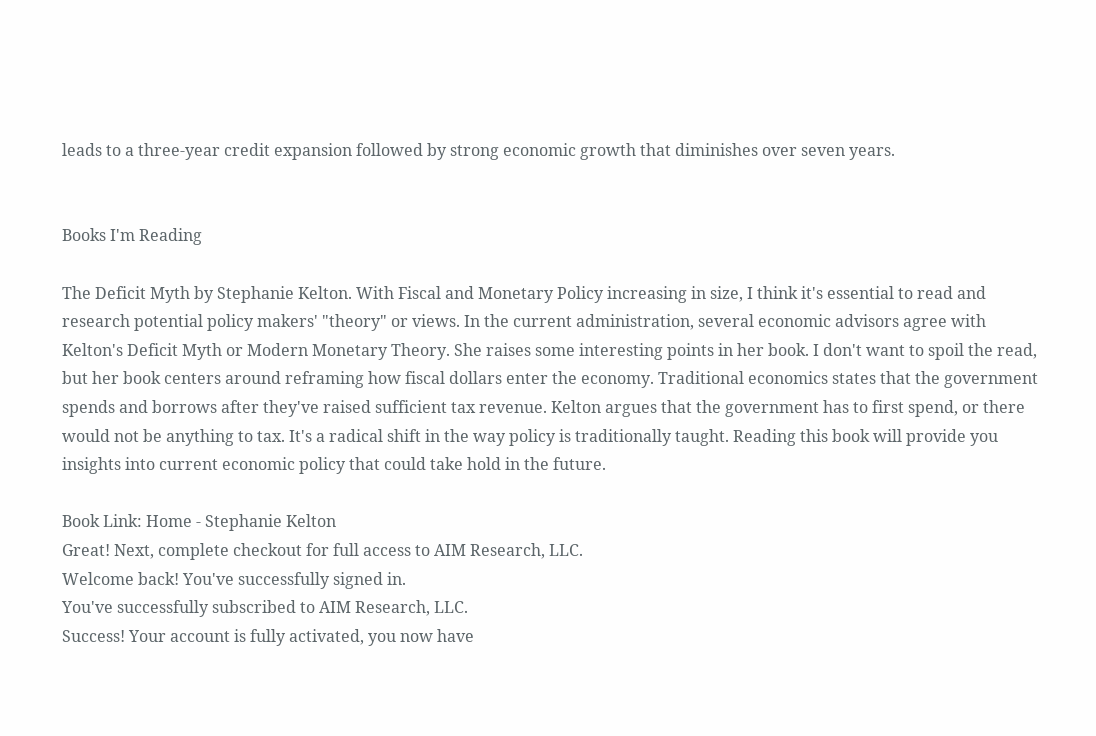leads to a three-year credit expansion followed by strong economic growth that diminishes over seven years.


Books I'm Reading

The Deficit Myth by Stephanie Kelton. With Fiscal and Monetary Policy increasing in size, I think it's essential to read and research potential policy makers' "theory" or views. In the current administration, several economic advisors agree with Kelton's Deficit Myth or Modern Monetary Theory. She raises some interesting points in her book. I don't want to spoil the read, but her book centers around reframing how fiscal dollars enter the economy. Traditional economics states that the government spends and borrows after they've raised sufficient tax revenue. Kelton argues that the government has to first spend, or there would not be anything to tax. It's a radical shift in the way policy is traditionally taught. Reading this book will provide you insights into current economic policy that could take hold in the future.

Book Link: Home - Stephanie Kelton
Great! Next, complete checkout for full access to AIM Research, LLC.
Welcome back! You've successfully signed in.
You've successfully subscribed to AIM Research, LLC.
Success! Your account is fully activated, you now have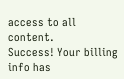access to all content.
Success! Your billing info has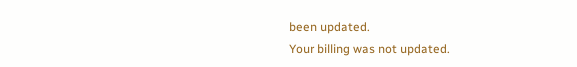been updated.
Your billing was not updated.